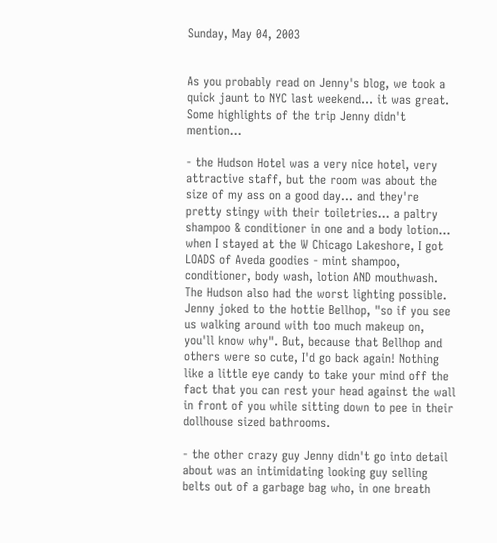Sunday, May 04, 2003


As you probably read on Jenny's blog, we took a quick jaunt to NYC last weekend... it was great. Some highlights of the trip Jenny didn't mention...

- the Hudson Hotel was a very nice hotel, very attractive staff, but the room was about the size of my ass on a good day... and they're pretty stingy with their toiletries... a paltry shampoo & conditioner in one and a body lotion... when I stayed at the W Chicago Lakeshore, I got LOADS of Aveda goodies - mint shampoo, conditioner, body wash, lotion AND mouthwash. The Hudson also had the worst lighting possible. Jenny joked to the hottie Bellhop, "so if you see us walking around with too much makeup on, you'll know why". But, because that Bellhop and others were so cute, I'd go back again! Nothing like a little eye candy to take your mind off the fact that you can rest your head against the wall in front of you while sitting down to pee in their dollhouse sized bathrooms.

- the other crazy guy Jenny didn't go into detail about was an intimidating looking guy selling belts out of a garbage bag who, in one breath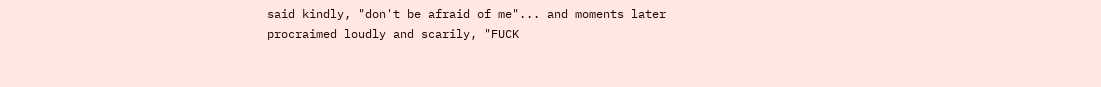said kindly, "don't be afraid of me"... and moments later procraimed loudly and scarily, "FUCK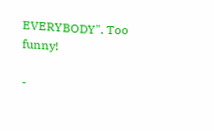EVERYBODY". Too funny!

-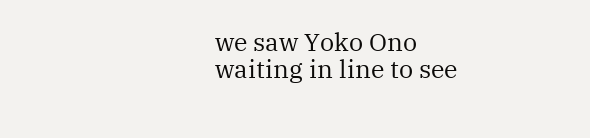we saw Yoko Ono waiting in line to see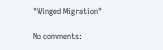"Winged Migration"

No comments: